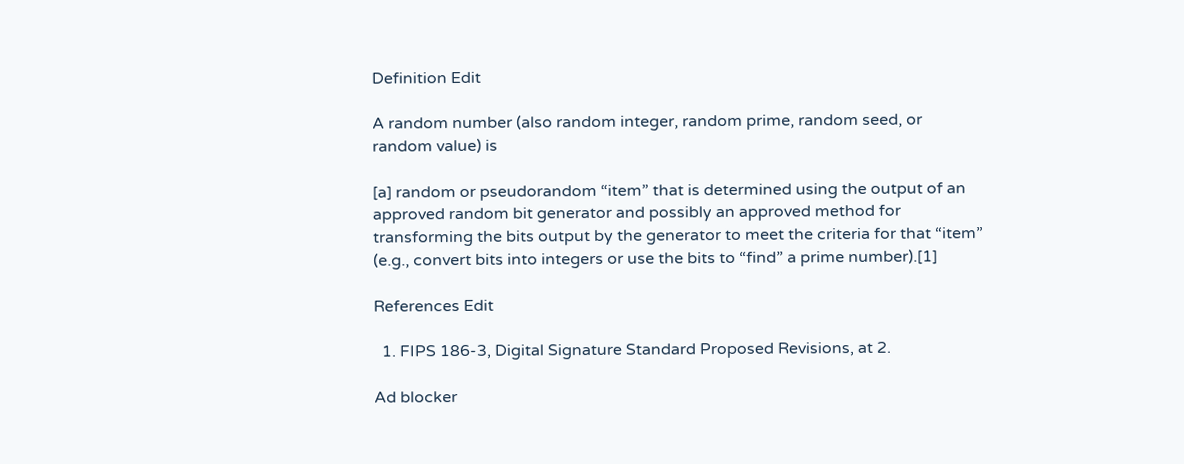Definition Edit

A random number (also random integer, random prime, random seed, or random value) is

[a] random or pseudorandom “item” that is determined using the output of an approved random bit generator and possibly an approved method for transforming the bits output by the generator to meet the criteria for that “item” (e.g., convert bits into integers or use the bits to “find” a prime number).[1]

References Edit

  1. FIPS 186-3, Digital Signature Standard Proposed Revisions, at 2.

Ad blocker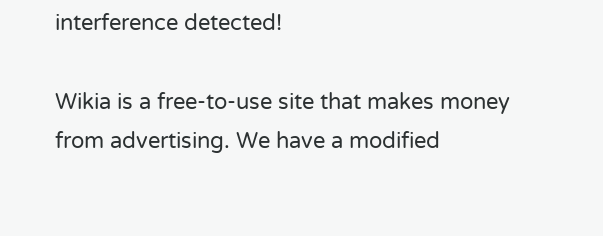interference detected!

Wikia is a free-to-use site that makes money from advertising. We have a modified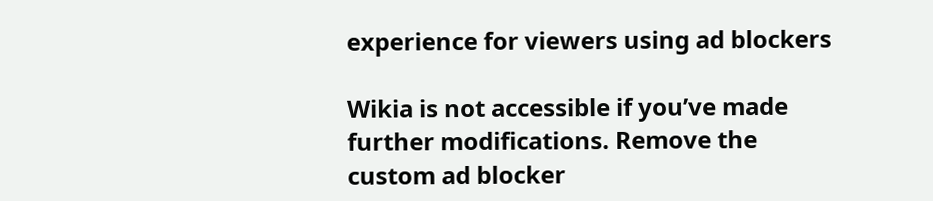experience for viewers using ad blockers

Wikia is not accessible if you’ve made further modifications. Remove the custom ad blocker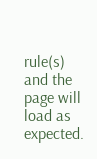rule(s) and the page will load as expected.